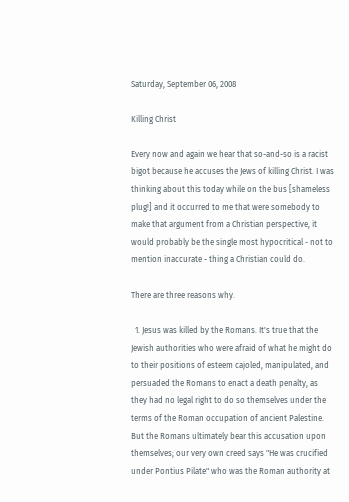Saturday, September 06, 2008

Killing Christ

Every now and again we hear that so-and-so is a racist bigot because he accuses the Jews of killing Christ. I was thinking about this today while on the bus [shameless plug!] and it occurred to me that were somebody to make that argument from a Christian perspective, it would probably be the single most hypocritical - not to mention inaccurate - thing a Christian could do.

There are three reasons why.

  1. Jesus was killed by the Romans. It's true that the Jewish authorities who were afraid of what he might do to their positions of esteem cajoled, manipulated, and persuaded the Romans to enact a death penalty, as they had no legal right to do so themselves under the terms of the Roman occupation of ancient Palestine. But the Romans ultimately bear this accusation upon themselves; our very own creed says "He was crucified under Pontius Pilate" who was the Roman authority at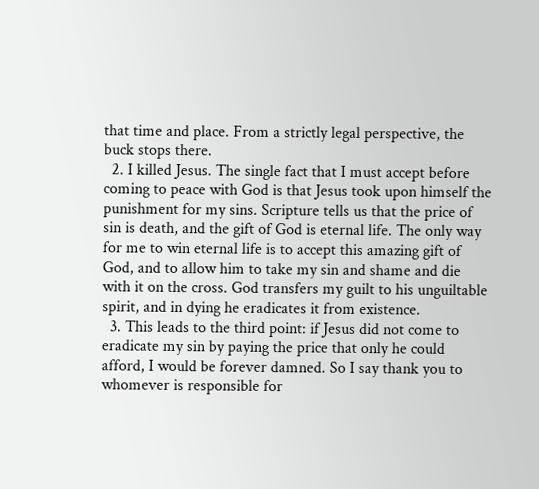that time and place. From a strictly legal perspective, the buck stops there.
  2. I killed Jesus. The single fact that I must accept before coming to peace with God is that Jesus took upon himself the punishment for my sins. Scripture tells us that the price of sin is death, and the gift of God is eternal life. The only way for me to win eternal life is to accept this amazing gift of God, and to allow him to take my sin and shame and die with it on the cross. God transfers my guilt to his unguiltable spirit, and in dying he eradicates it from existence.
  3. This leads to the third point: if Jesus did not come to eradicate my sin by paying the price that only he could afford, I would be forever damned. So I say thank you to whomever is responsible for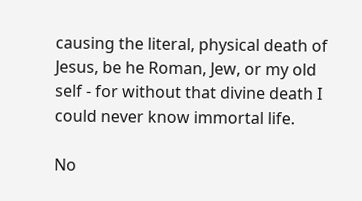causing the literal, physical death of Jesus, be he Roman, Jew, or my old self - for without that divine death I could never know immortal life.

No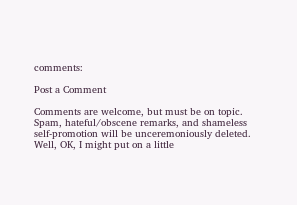comments:

Post a Comment

Comments are welcome, but must be on topic. Spam, hateful/obscene remarks, and shameless self-promotion will be unceremoniously deleted. Well, OK, I might put on a little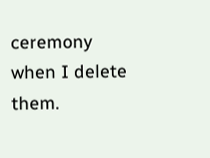ceremony when I delete them.